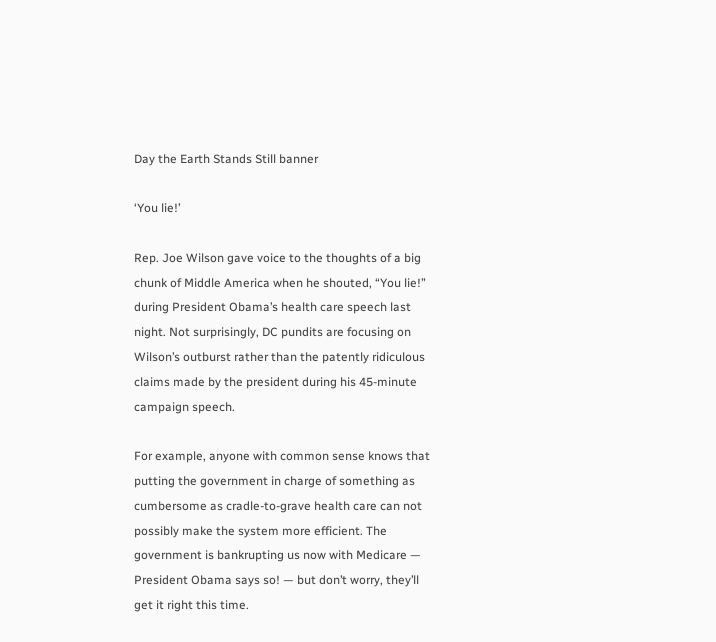Day the Earth Stands Still banner

‘You lie!’

Rep. Joe Wilson gave voice to the thoughts of a big chunk of Middle America when he shouted, “You lie!” during President Obama’s health care speech last night. Not surprisingly, DC pundits are focusing on Wilson’s outburst rather than the patently ridiculous claims made by the president during his 45-minute campaign speech.

For example, anyone with common sense knows that putting the government in charge of something as cumbersome as cradle-to-grave health care can not possibly make the system more efficient. The government is bankrupting us now with Medicare — President Obama says so! — but don’t worry, they’ll get it right this time.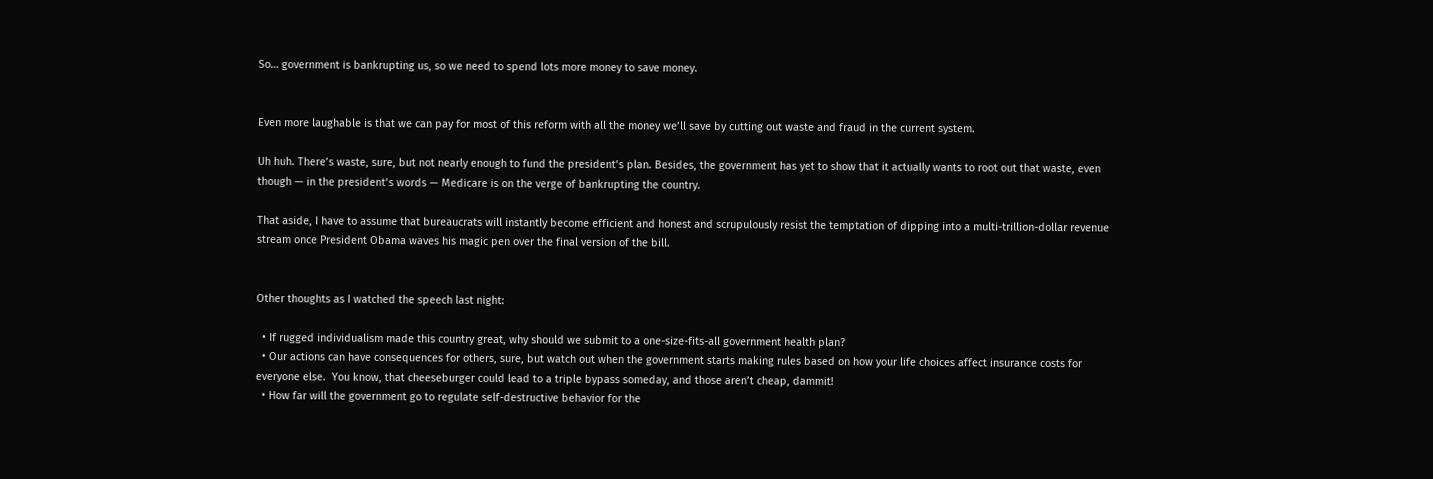So… government is bankrupting us, so we need to spend lots more money to save money.


Even more laughable is that we can pay for most of this reform with all the money we’ll save by cutting out waste and fraud in the current system.

Uh huh. There’s waste, sure, but not nearly enough to fund the president’s plan. Besides, the government has yet to show that it actually wants to root out that waste, even though — in the president’s words — Medicare is on the verge of bankrupting the country.

That aside, I have to assume that bureaucrats will instantly become efficient and honest and scrupulously resist the temptation of dipping into a multi-trillion-dollar revenue stream once President Obama waves his magic pen over the final version of the bill.


Other thoughts as I watched the speech last night:

  • If rugged individualism made this country great, why should we submit to a one-size-fits-all government health plan?
  • Our actions can have consequences for others, sure, but watch out when the government starts making rules based on how your life choices affect insurance costs for everyone else.  You know, that cheeseburger could lead to a triple bypass someday, and those aren’t cheap, dammit!
  • How far will the government go to regulate self-destructive behavior for the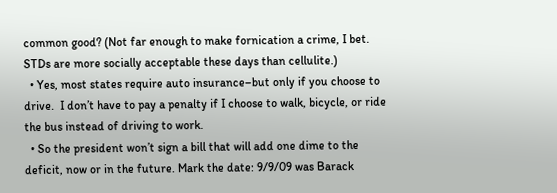common good? (Not far enough to make fornication a crime, I bet. STDs are more socially acceptable these days than cellulite.)
  • Yes, most states require auto insurance–but only if you choose to drive.  I don’t have to pay a penalty if I choose to walk, bicycle, or ride the bus instead of driving to work.
  • So the president won’t sign a bill that will add one dime to the deficit, now or in the future. Mark the date: 9/9/09 was Barack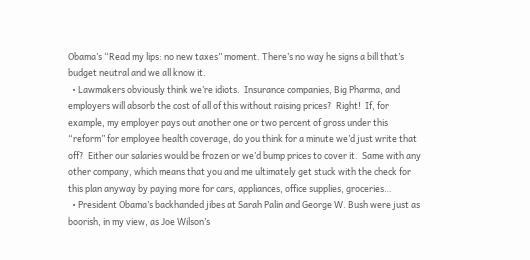Obama’s “Read my lips: no new taxes” moment. There’s no way he signs a bill that’s budget neutral and we all know it.
  • Lawmakers obviously think we’re idiots.  Insurance companies, Big Pharma, and employers will absorb the cost of all of this without raising prices?  Right!  If, for example, my employer pays out another one or two percent of gross under this “reform” for employee health coverage, do you think for a minute we’d just write that off?  Either our salaries would be frozen or we’d bump prices to cover it.  Same with any other company, which means that you and me ultimately get stuck with the check for this plan anyway by paying more for cars, appliances, office supplies, groceries…
  • President Obama’s backhanded jibes at Sarah Palin and George W. Bush were just as boorish, in my view, as Joe Wilson’s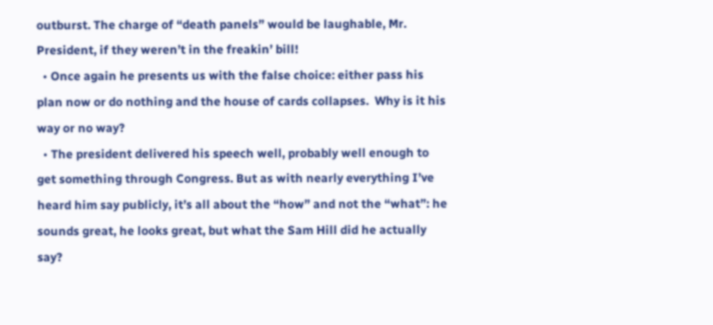outburst. The charge of “death panels” would be laughable, Mr. President, if they weren’t in the freakin’ bill!
  • Once again he presents us with the false choice: either pass his plan now or do nothing and the house of cards collapses.  Why is it his way or no way?
  • The president delivered his speech well, probably well enough to get something through Congress. But as with nearly everything I’ve heard him say publicly, it’s all about the “how” and not the “what”: he sounds great, he looks great, but what the Sam Hill did he actually say?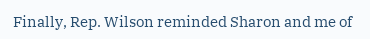Finally, Rep. Wilson reminded Sharon and me of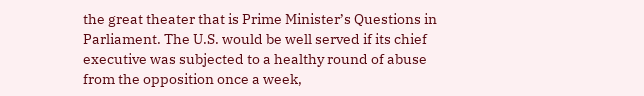the great theater that is Prime Minister’s Questions in Parliament. The U.S. would be well served if its chief executive was subjected to a healthy round of abuse from the opposition once a week,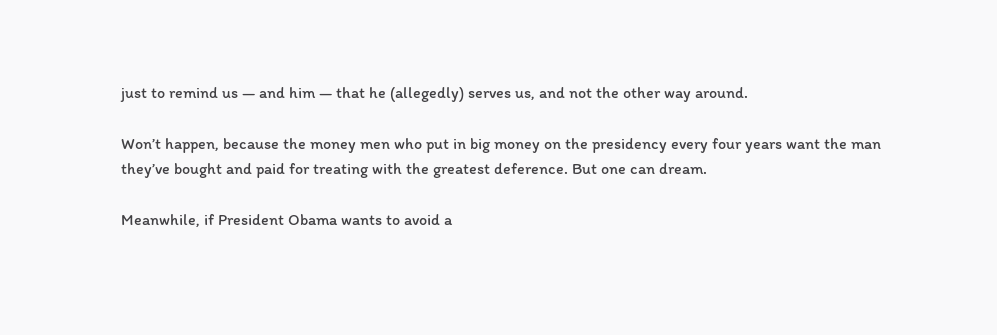just to remind us — and him — that he (allegedly) serves us, and not the other way around.

Won’t happen, because the money men who put in big money on the presidency every four years want the man they’ve bought and paid for treating with the greatest deference. But one can dream.

Meanwhile, if President Obama wants to avoid a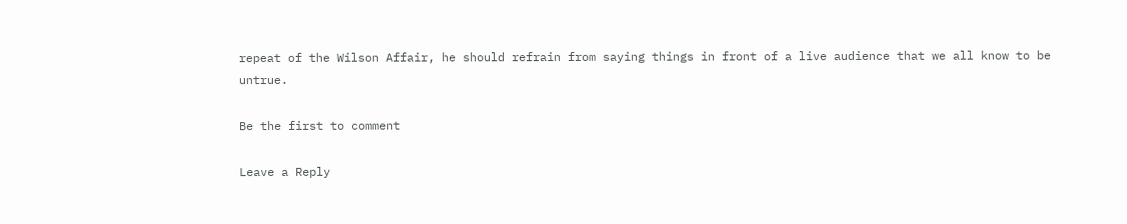repeat of the Wilson Affair, he should refrain from saying things in front of a live audience that we all know to be untrue.

Be the first to comment

Leave a Reply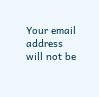Your email address will not be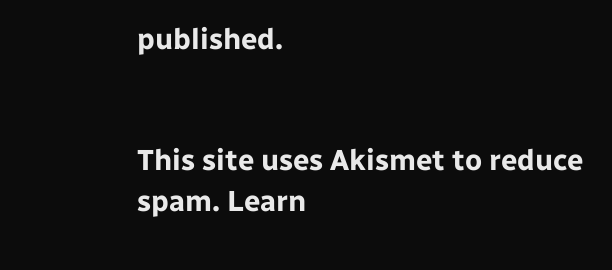published.


This site uses Akismet to reduce spam. Learn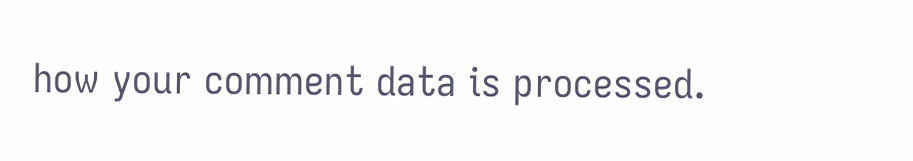how your comment data is processed.